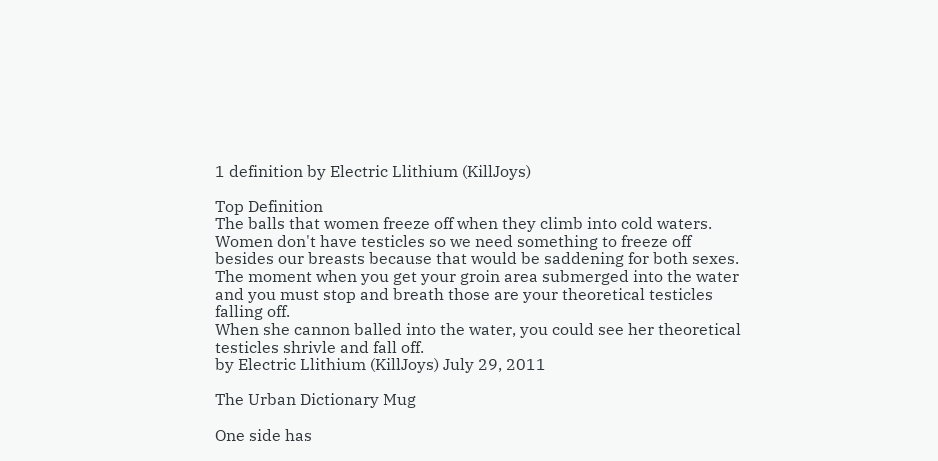1 definition by Electric Llithium (KillJoys)

Top Definition
The balls that women freeze off when they climb into cold waters. Women don't have testicles so we need something to freeze off besides our breasts because that would be saddening for both sexes. The moment when you get your groin area submerged into the water and you must stop and breath those are your theoretical testicles falling off.
When she cannon balled into the water, you could see her theoretical testicles shrivle and fall off.
by Electric Llithium (KillJoys) July 29, 2011

The Urban Dictionary Mug

One side has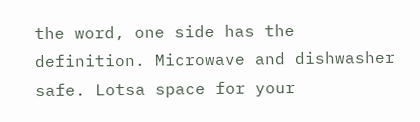the word, one side has the definition. Microwave and dishwasher safe. Lotsa space for your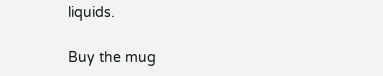liquids.

Buy the mug